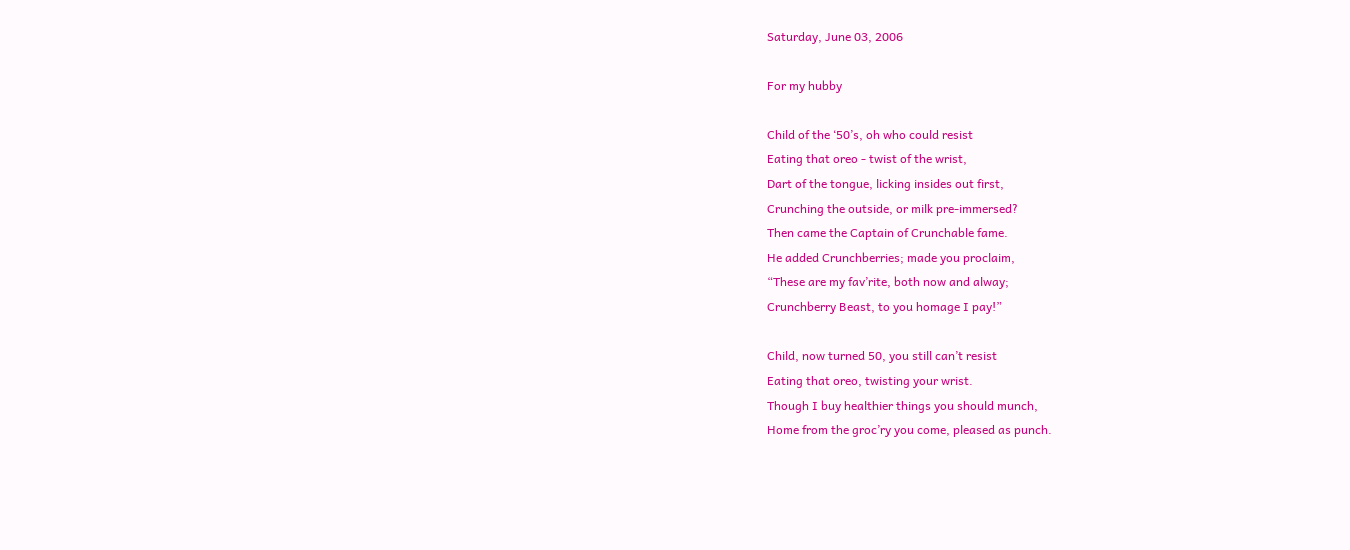Saturday, June 03, 2006

For my hubby

Child of the ‘50’s, oh who could resist
Eating that oreo - twist of the wrist,
Dart of the tongue, licking insides out first,
Crunching the outside, or milk pre-immersed?
Then came the Captain of Crunchable fame.
He added Crunchberries; made you proclaim,
“These are my fav’rite, both now and alway;
Crunchberry Beast, to you homage I pay!”

Child, now turned 50, you still can’t resist
Eating that oreo, twisting your wrist.
Though I buy healthier things you should munch,
Home from the groc’ry you come, pleased as punch.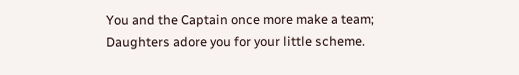You and the Captain once more make a team;
Daughters adore you for your little scheme.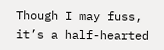Though I may fuss, it’s a half-hearted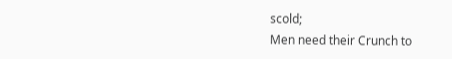scold;
Men need their Crunch to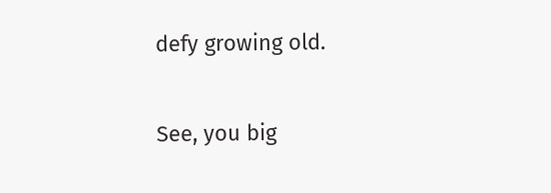defy growing old.

See, you big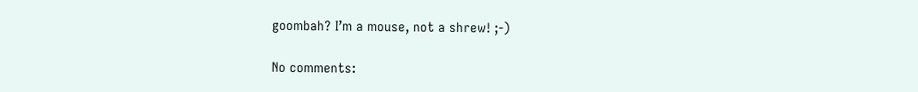goombah? I’m a mouse, not a shrew! ;-)

No comments: